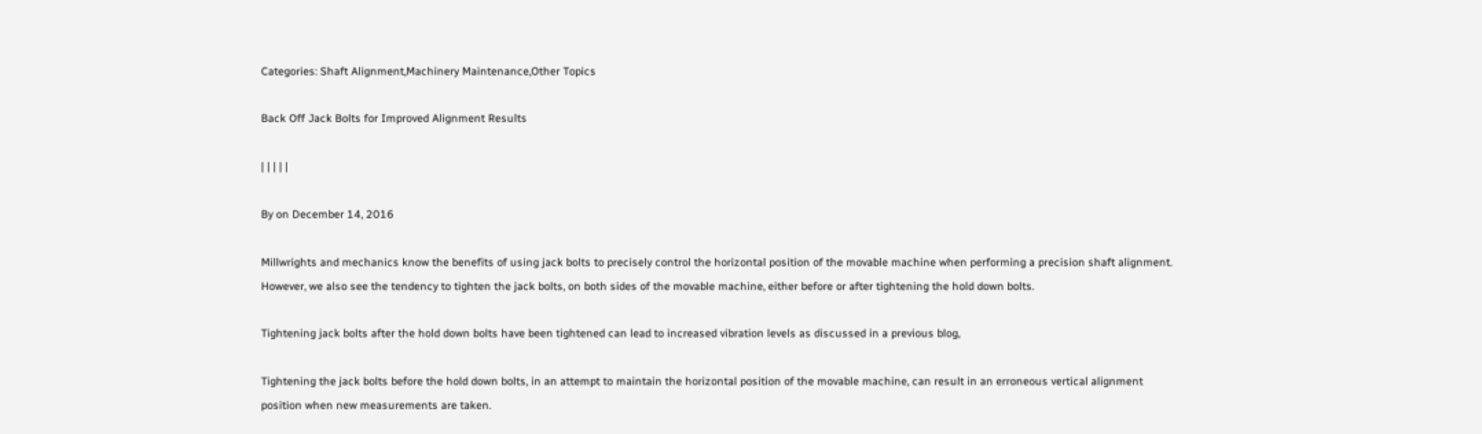Categories: Shaft Alignment,Machinery Maintenance,Other Topics

Back Off Jack Bolts for Improved Alignment Results

| | | | |

By on December 14, 2016

Millwrights and mechanics know the benefits of using jack bolts to precisely control the horizontal position of the movable machine when performing a precision shaft alignment. However, we also see the tendency to tighten the jack bolts, on both sides of the movable machine, either before or after tightening the hold down bolts.

Tightening jack bolts after the hold down bolts have been tightened can lead to increased vibration levels as discussed in a previous blog,

Tightening the jack bolts before the hold down bolts, in an attempt to maintain the horizontal position of the movable machine, can result in an erroneous vertical alignment position when new measurements are taken.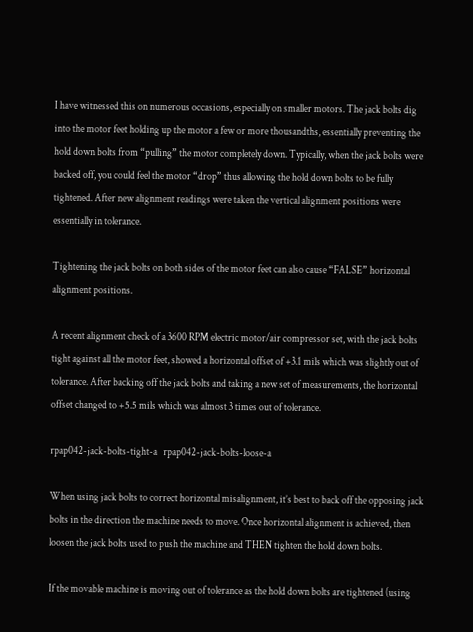I have witnessed this on numerous occasions, especially on smaller motors. The jack bolts dig into the motor feet holding up the motor a few or more thousandths, essentially preventing the hold down bolts from “pulling” the motor completely down. Typically, when the jack bolts were backed off, you could feel the motor “drop” thus allowing the hold down bolts to be fully tightened. After new alignment readings were taken the vertical alignment positions were essentially in tolerance.

Tightening the jack bolts on both sides of the motor feet can also cause “FALSE” horizontal alignment positions.

A recent alignment check of a 3600 RPM electric motor/air compressor set, with the jack bolts tight against all the motor feet, showed a horizontal offset of +3.1 mils which was slightly out of tolerance. After backing off the jack bolts and taking a new set of measurements, the horizontal offset changed to +5.5 mils which was almost 3 times out of tolerance.

rpap042-jack-bolts-tight-a   rpap042-jack-bolts-loose-a

When using jack bolts to correct horizontal misalignment, it’s best to back off the opposing jack bolts in the direction the machine needs to move. Once horizontal alignment is achieved, then loosen the jack bolts used to push the machine and THEN tighten the hold down bolts.

If the movable machine is moving out of tolerance as the hold down bolts are tightened (using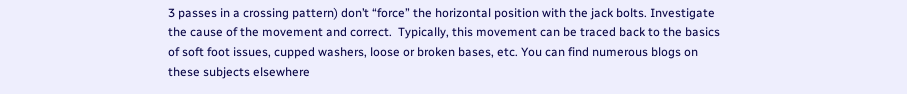3 passes in a crossing pattern) don’t “force” the horizontal position with the jack bolts. Investigate the cause of the movement and correct.  Typically, this movement can be traced back to the basics of soft foot issues, cupped washers, loose or broken bases, etc. You can find numerous blogs on these subjects elsewhere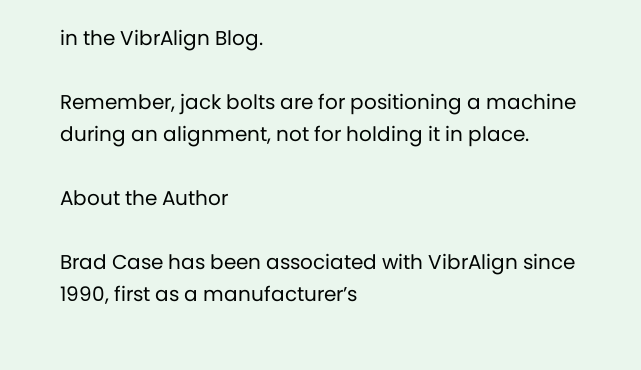in the VibrAlign Blog.

Remember, jack bolts are for positioning a machine during an alignment, not for holding it in place.

About the Author

Brad Case has been associated with VibrAlign since 1990, first as a manufacturer’s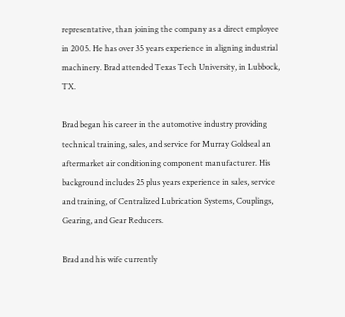representative, than joining the company as a direct employee in 2005. He has over 35 years experience in aligning industrial machinery. Brad attended Texas Tech University, in Lubbock, TX.

Brad began his career in the automotive industry providing technical training, sales, and service for Murray Goldseal an aftermarket air conditioning component manufacturer. His background includes 25 plus years experience in sales, service and training, of Centralized Lubrication Systems, Couplings, Gearing, and Gear Reducers.

Brad and his wife currently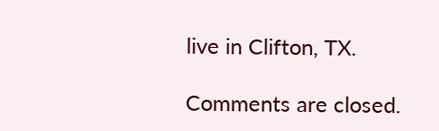live in Clifton, TX.

Comments are closed.